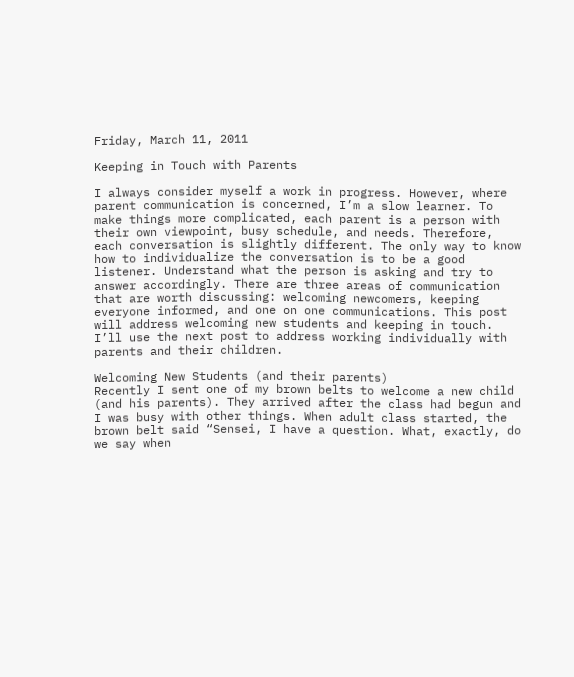Friday, March 11, 2011

Keeping in Touch with Parents

I always consider myself a work in progress. However, where parent communication is concerned, I’m a slow learner. To make things more complicated, each parent is a person with their own viewpoint, busy schedule, and needs. Therefore, each conversation is slightly different. The only way to know how to individualize the conversation is to be a good listener. Understand what the person is asking and try to answer accordingly. There are three areas of communication that are worth discussing: welcoming newcomers, keeping everyone informed, and one on one communications. This post will address welcoming new students and keeping in touch. I’ll use the next post to address working individually with parents and their children.

Welcoming New Students (and their parents)
Recently I sent one of my brown belts to welcome a new child (and his parents). They arrived after the class had begun and I was busy with other things. When adult class started, the brown belt said “Sensei, I have a question. What, exactly, do we say when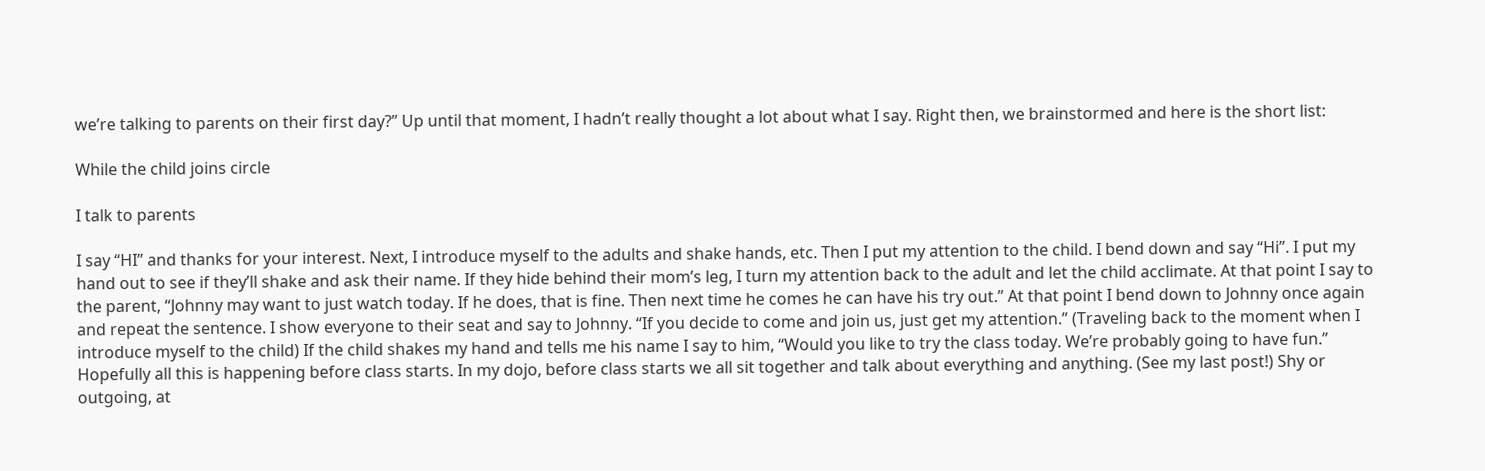we’re talking to parents on their first day?” Up until that moment, I hadn’t really thought a lot about what I say. Right then, we brainstormed and here is the short list:

While the child joins circle

I talk to parents

I say “HI” and thanks for your interest. Next, I introduce myself to the adults and shake hands, etc. Then I put my attention to the child. I bend down and say “Hi”. I put my hand out to see if they’ll shake and ask their name. If they hide behind their mom’s leg, I turn my attention back to the adult and let the child acclimate. At that point I say to the parent, “Johnny may want to just watch today. If he does, that is fine. Then next time he comes he can have his try out.” At that point I bend down to Johnny once again and repeat the sentence. I show everyone to their seat and say to Johnny. “If you decide to come and join us, just get my attention.” (Traveling back to the moment when I introduce myself to the child) If the child shakes my hand and tells me his name I say to him, “Would you like to try the class today. We’re probably going to have fun.” Hopefully all this is happening before class starts. In my dojo, before class starts we all sit together and talk about everything and anything. (See my last post!) Shy or outgoing, at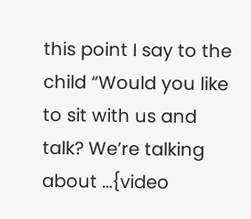this point I say to the child “Would you like to sit with us and talk? We’re talking about …{video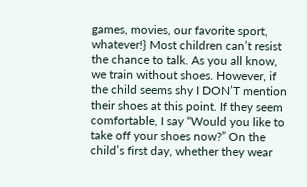games, movies, our favorite sport, whatever!} Most children can’t resist the chance to talk. As you all know, we train without shoes. However, if the child seems shy I DON’T mention their shoes at this point. If they seem comfortable, I say “Would you like to take off your shoes now?” On the child’s first day, whether they wear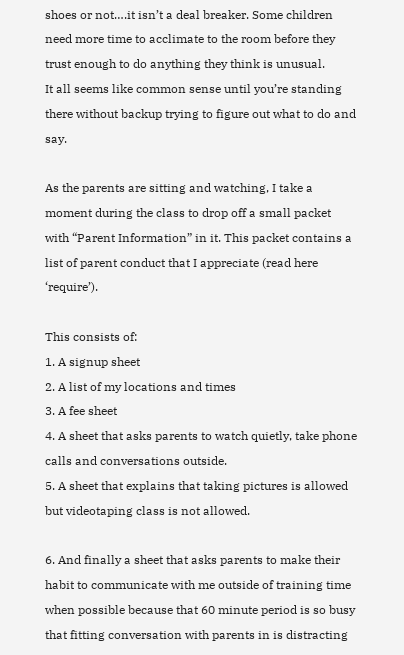shoes or not….it isn’t a deal breaker. Some children need more time to acclimate to the room before they trust enough to do anything they think is unusual.
It all seems like common sense until you’re standing there without backup trying to figure out what to do and say.

As the parents are sitting and watching, I take a moment during the class to drop off a small packet with “Parent Information” in it. This packet contains a list of parent conduct that I appreciate (read here ‘require’).

This consists of:
1. A signup sheet
2. A list of my locations and times
3. A fee sheet
4. A sheet that asks parents to watch quietly, take phone calls and conversations outside.
5. A sheet that explains that taking pictures is allowed but videotaping class is not allowed.

6. And finally a sheet that asks parents to make their habit to communicate with me outside of training time when possible because that 60 minute period is so busy that fitting conversation with parents in is distracting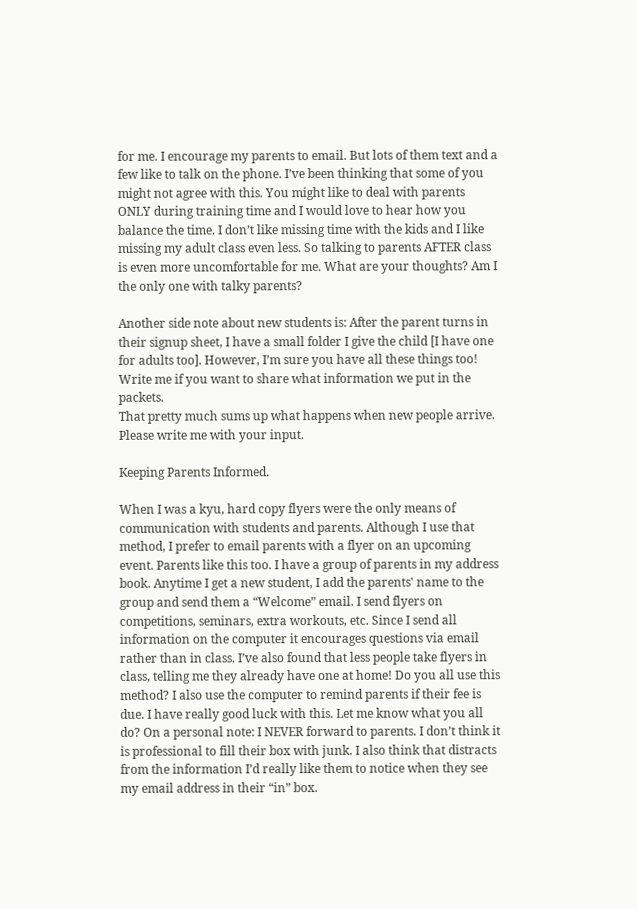for me. I encourage my parents to email. But lots of them text and a few like to talk on the phone. I’ve been thinking that some of you might not agree with this. You might like to deal with parents ONLY during training time and I would love to hear how you balance the time. I don’t like missing time with the kids and I like missing my adult class even less. So talking to parents AFTER class is even more uncomfortable for me. What are your thoughts? Am I the only one with talky parents?

Another side note about new students is: After the parent turns in their signup sheet, I have a small folder I give the child [I have one for adults too]. However, I’m sure you have all these things too! Write me if you want to share what information we put in the packets.
That pretty much sums up what happens when new people arrive. Please write me with your input.

Keeping Parents Informed.

When I was a kyu, hard copy flyers were the only means of communication with students and parents. Although I use that method, I prefer to email parents with a flyer on an upcoming event. Parents like this too. I have a group of parents in my address book. Anytime I get a new student, I add the parents' name to the group and send them a “Welcome” email. I send flyers on competitions, seminars, extra workouts, etc. Since I send all information on the computer it encourages questions via email rather than in class. I’ve also found that less people take flyers in class, telling me they already have one at home! Do you all use this method? I also use the computer to remind parents if their fee is due. I have really good luck with this. Let me know what you all do? On a personal note: I NEVER forward to parents. I don’t think it is professional to fill their box with junk. I also think that distracts from the information I’d really like them to notice when they see my email address in their “in” box.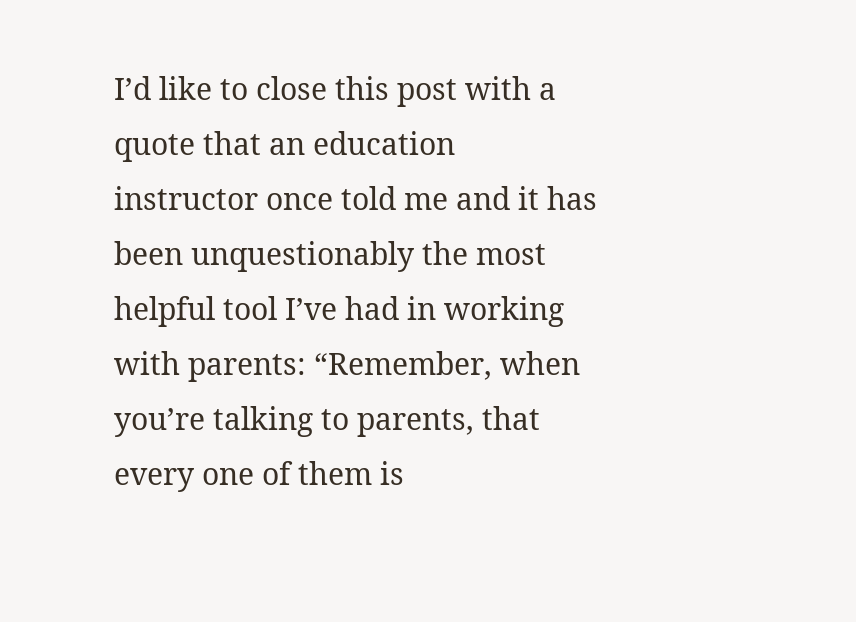I’d like to close this post with a quote that an education instructor once told me and it has been unquestionably the most helpful tool I’ve had in working with parents: “Remember, when you’re talking to parents, that every one of them is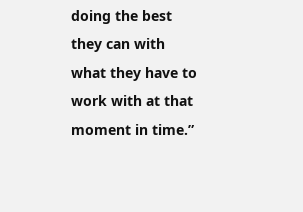doing the best they can with what they have to work with at that moment in time.”